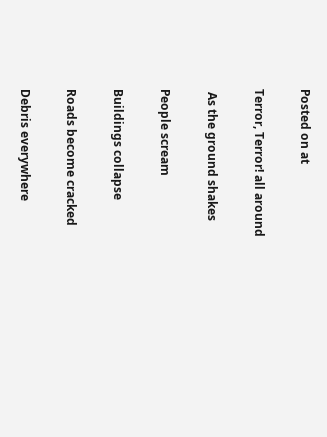Posted on at

Terror, Terror! all around

 As the ground shakes

People scream

Buildings collapse

Roads become cracked

Debris everywhere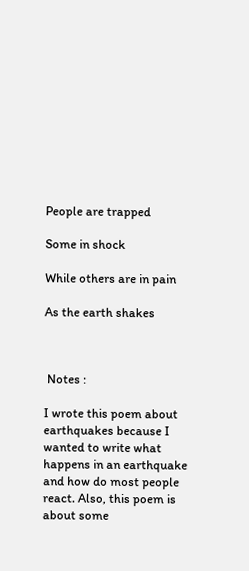People are trapped

Some in shock

While others are in pain

As the earth shakes



 Notes :

I wrote this poem about earthquakes because I wanted to write what  happens in an earthquake and how do most people react. Also, this poem is about some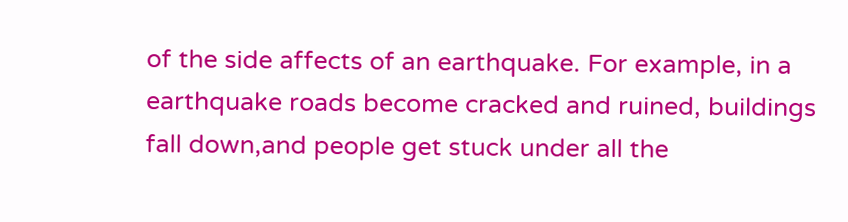of the side affects of an earthquake. For example, in a earthquake roads become cracked and ruined, buildings fall down,and people get stuck under all the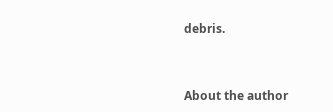debris.



About the author